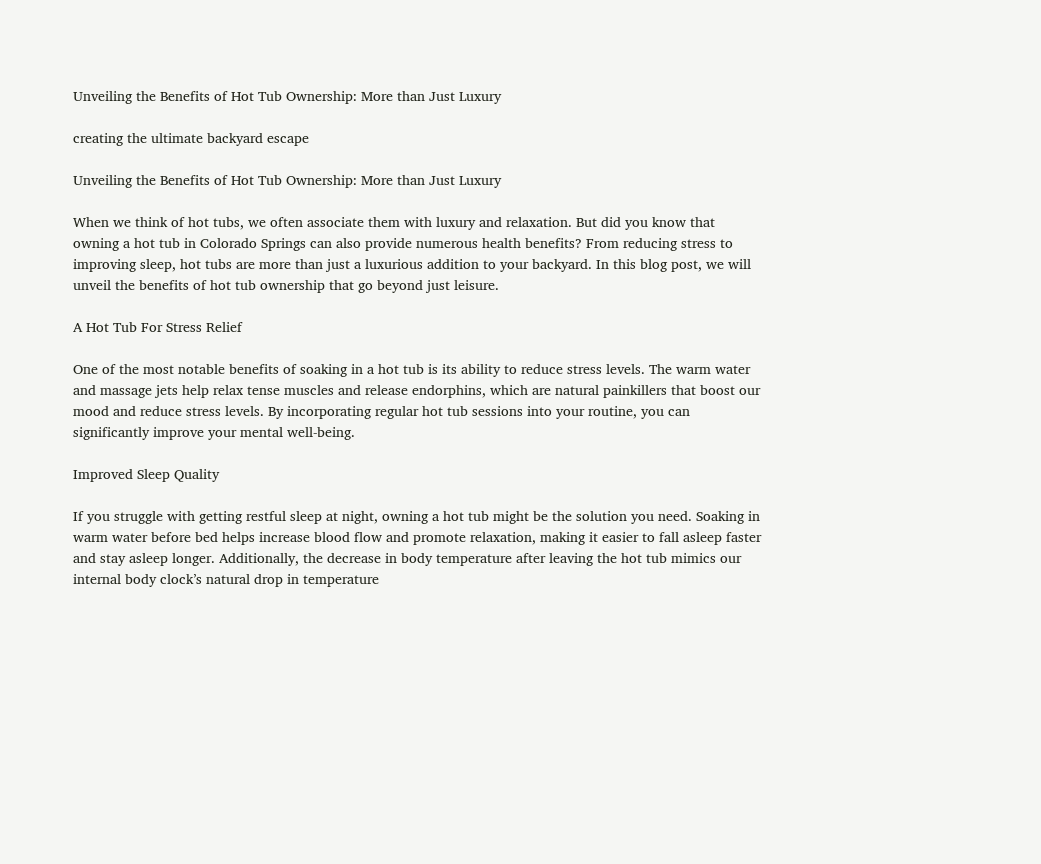Unveiling the Benefits of Hot Tub Ownership: More than Just Luxury

creating the ultimate backyard escape

Unveiling the Benefits of Hot Tub Ownership: More than Just Luxury

When we think of hot tubs, we often associate them with luxury and relaxation. But did you know that owning a hot tub in Colorado Springs can also provide numerous health benefits? From reducing stress to improving sleep, hot tubs are more than just a luxurious addition to your backyard. In this blog post, we will unveil the benefits of hot tub ownership that go beyond just leisure.

A Hot Tub For Stress Relief

One of the most notable benefits of soaking in a hot tub is its ability to reduce stress levels. The warm water and massage jets help relax tense muscles and release endorphins, which are natural painkillers that boost our mood and reduce stress levels. By incorporating regular hot tub sessions into your routine, you can significantly improve your mental well-being.

Improved Sleep Quality

If you struggle with getting restful sleep at night, owning a hot tub might be the solution you need. Soaking in warm water before bed helps increase blood flow and promote relaxation, making it easier to fall asleep faster and stay asleep longer. Additionally, the decrease in body temperature after leaving the hot tub mimics our internal body clock’s natural drop in temperature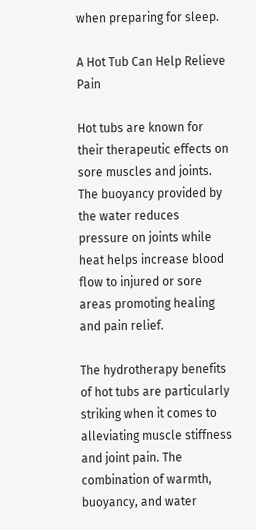when preparing for sleep.

A Hot Tub Can Help Relieve Pain

Hot tubs are known for their therapeutic effects on sore muscles and joints. The buoyancy provided by the water reduces pressure on joints while heat helps increase blood flow to injured or sore areas promoting healing and pain relief.

The hydrotherapy benefits of hot tubs are particularly striking when it comes to alleviating muscle stiffness and joint pain. The combination of warmth, buoyancy, and water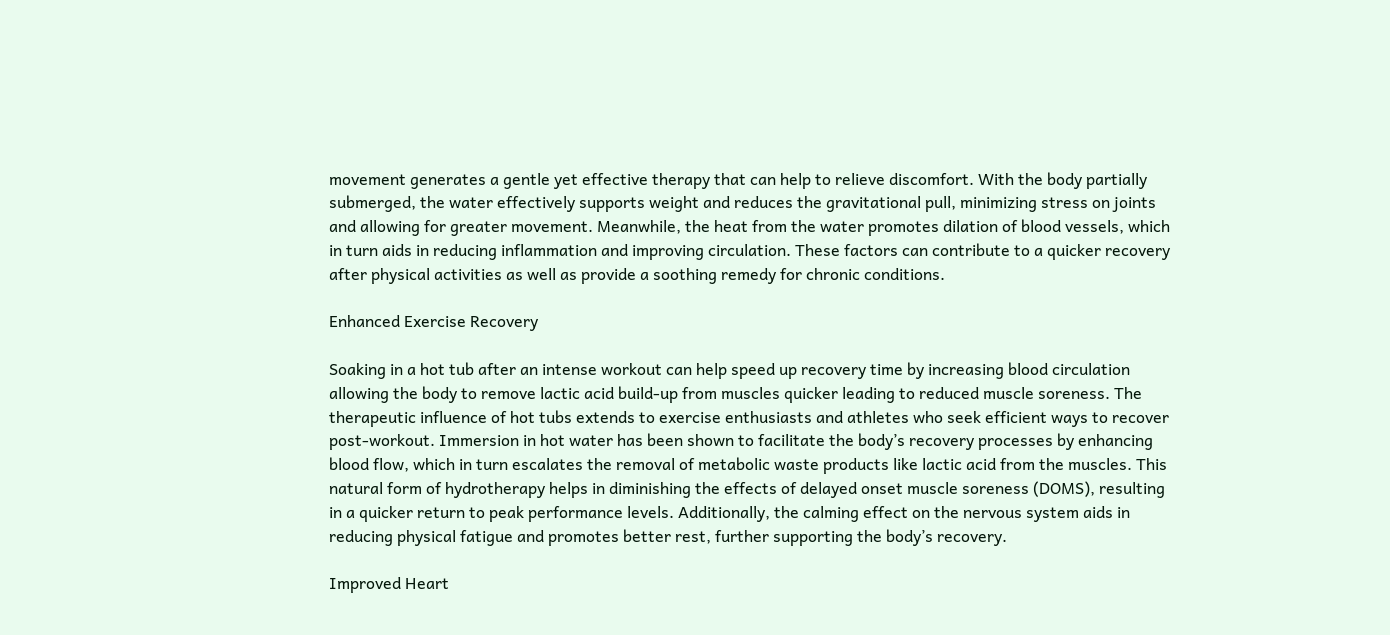movement generates a gentle yet effective therapy that can help to relieve discomfort. With the body partially submerged, the water effectively supports weight and reduces the gravitational pull, minimizing stress on joints and allowing for greater movement. Meanwhile, the heat from the water promotes dilation of blood vessels, which in turn aids in reducing inflammation and improving circulation. These factors can contribute to a quicker recovery after physical activities as well as provide a soothing remedy for chronic conditions.

Enhanced Exercise Recovery

Soaking in a hot tub after an intense workout can help speed up recovery time by increasing blood circulation allowing the body to remove lactic acid build-up from muscles quicker leading to reduced muscle soreness. The therapeutic influence of hot tubs extends to exercise enthusiasts and athletes who seek efficient ways to recover post-workout. Immersion in hot water has been shown to facilitate the body’s recovery processes by enhancing blood flow, which in turn escalates the removal of metabolic waste products like lactic acid from the muscles. This natural form of hydrotherapy helps in diminishing the effects of delayed onset muscle soreness (DOMS), resulting in a quicker return to peak performance levels. Additionally, the calming effect on the nervous system aids in reducing physical fatigue and promotes better rest, further supporting the body’s recovery.

Improved Heart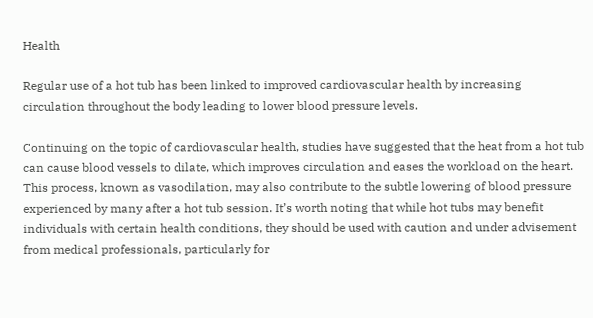Health

Regular use of a hot tub has been linked to improved cardiovascular health by increasing circulation throughout the body leading to lower blood pressure levels.

Continuing on the topic of cardiovascular health, studies have suggested that the heat from a hot tub can cause blood vessels to dilate, which improves circulation and eases the workload on the heart. This process, known as vasodilation, may also contribute to the subtle lowering of blood pressure experienced by many after a hot tub session. It’s worth noting that while hot tubs may benefit individuals with certain health conditions, they should be used with caution and under advisement from medical professionals, particularly for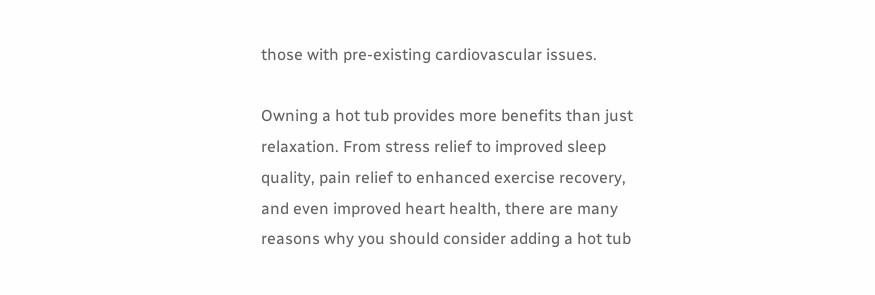those with pre-existing cardiovascular issues.

Owning a hot tub provides more benefits than just relaxation. From stress relief to improved sleep quality, pain relief to enhanced exercise recovery, and even improved heart health, there are many reasons why you should consider adding a hot tub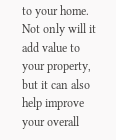to your home. Not only will it add value to your property, but it can also help improve your overall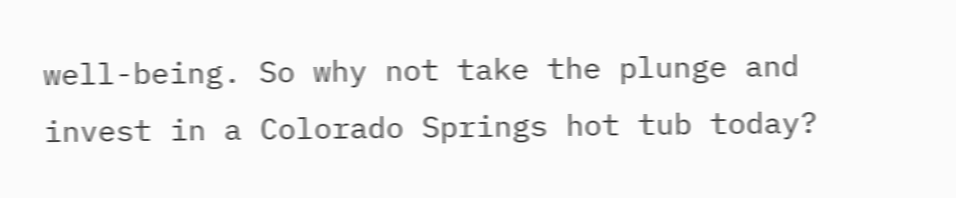well-being. So why not take the plunge and invest in a Colorado Springs hot tub today?